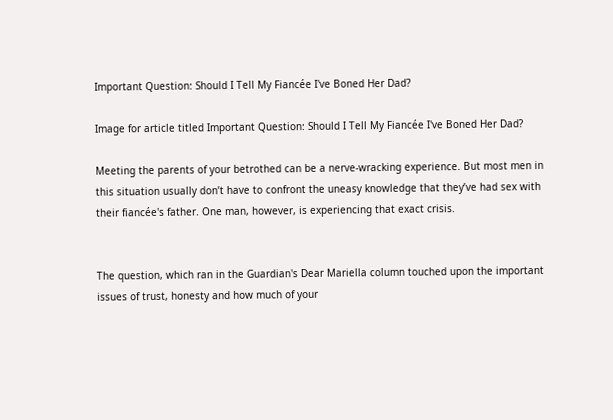Important Question: Should I Tell My Fiancée I've Boned Her Dad?

Image for article titled Important Question: Should I Tell My Fiancée I've Boned Her Dad?

Meeting the parents of your betrothed can be a nerve-wracking experience. But most men in this situation usually don’t have to confront the uneasy knowledge that they’ve had sex with their fiancée's father. One man, however, is experiencing that exact crisis.


The question, which ran in the Guardian's Dear Mariella column touched upon the important issues of trust, honesty and how much of your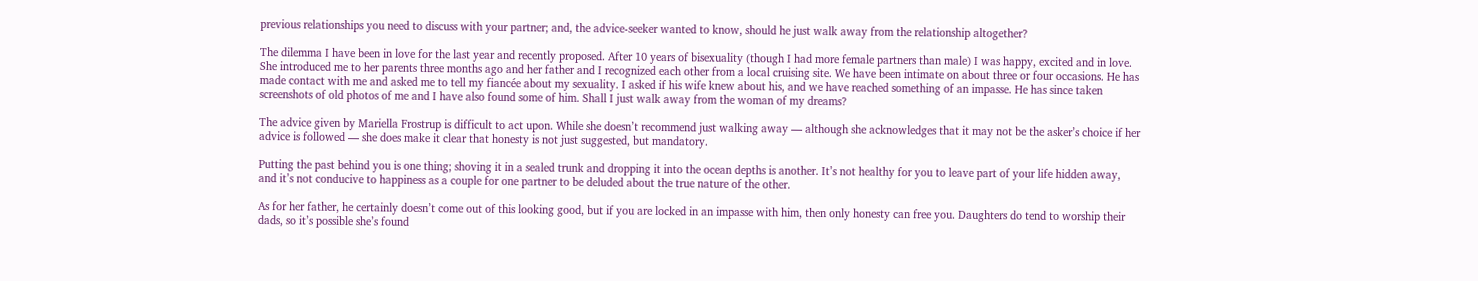previous relationships you need to discuss with your partner; and, the advice-seeker wanted to know, should he just walk away from the relationship altogether?

The dilemma I have been in love for the last year and recently proposed. After 10 years of bisexuality (though I had more female partners than male) I was happy, excited and in love. She introduced me to her parents three months ago and her father and I recognized each other from a local cruising site. We have been intimate on about three or four occasions. He has made contact with me and asked me to tell my fiancée about my sexuality. I asked if his wife knew about his, and we have reached something of an impasse. He has since taken screenshots of old photos of me and I have also found some of him. Shall I just walk away from the woman of my dreams?

The advice given by Mariella Frostrup is difficult to act upon. While she doesn’t recommend just walking away — although she acknowledges that it may not be the asker’s choice if her advice is followed — she does make it clear that honesty is not just suggested, but mandatory.

Putting the past behind you is one thing; shoving it in a sealed trunk and dropping it into the ocean depths is another. It’s not healthy for you to leave part of your life hidden away, and it’s not conducive to happiness as a couple for one partner to be deluded about the true nature of the other.

As for her father, he certainly doesn’t come out of this looking good, but if you are locked in an impasse with him, then only honesty can free you. Daughters do tend to worship their dads, so it’s possible she’s found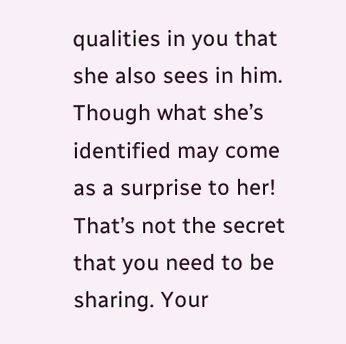qualities in you that she also sees in him. Though what she’s identified may come as a surprise to her! That’s not the secret that you need to be sharing. Your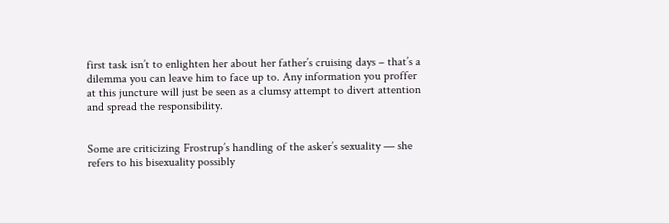first task isn’t to enlighten her about her father’s cruising days – that’s a dilemma you can leave him to face up to. Any information you proffer at this juncture will just be seen as a clumsy attempt to divert attention and spread the responsibility.


Some are criticizing Frostrup’s handling of the asker’s sexuality — she refers to his bisexuality possibly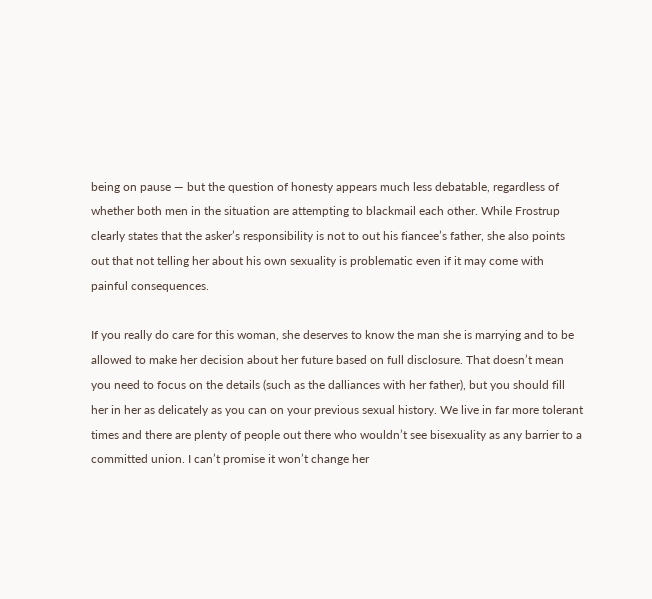being on pause — but the question of honesty appears much less debatable, regardless of whether both men in the situation are attempting to blackmail each other. While Frostrup clearly states that the asker’s responsibility is not to out his fiancee’s father, she also points out that not telling her about his own sexuality is problematic even if it may come with painful consequences.

If you really do care for this woman, she deserves to know the man she is marrying and to be allowed to make her decision about her future based on full disclosure. That doesn’t mean you need to focus on the details (such as the dalliances with her father), but you should fill her in her as delicately as you can on your previous sexual history. We live in far more tolerant times and there are plenty of people out there who wouldn’t see bisexuality as any barrier to a committed union. I can’t promise it won’t change her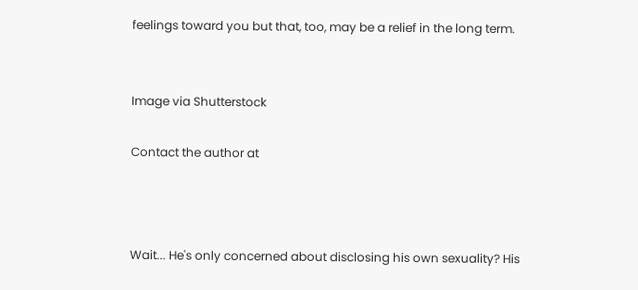feelings toward you but that, too, may be a relief in the long term.


Image via Shutterstock

Contact the author at



Wait... He's only concerned about disclosing his own sexuality? His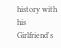history with his Girlfriend's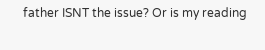father ISNT the issue? Or is my reading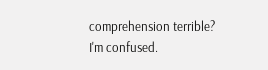comprehension terrible? I'm confused.